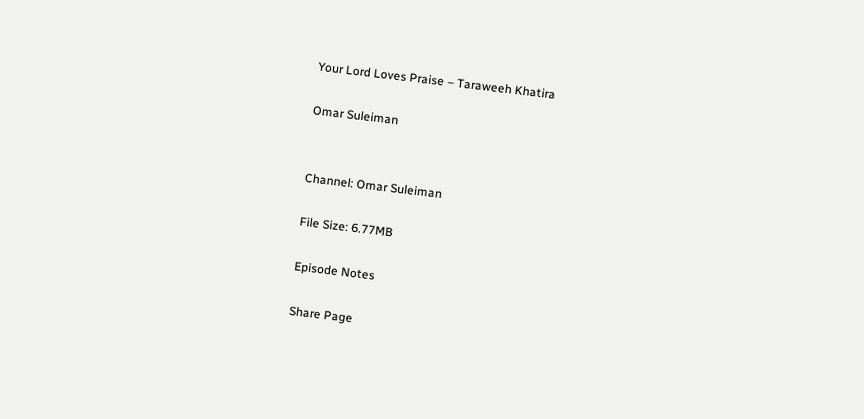Your Lord Loves Praise – Taraweeh Khatira

Omar Suleiman


Channel: Omar Suleiman

File Size: 6.77MB

Episode Notes

Share Page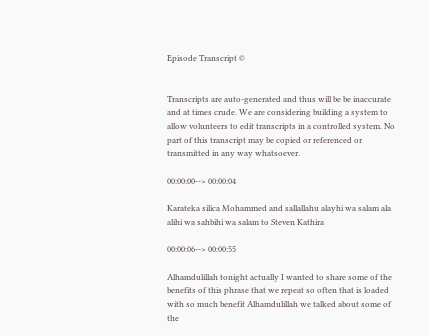Episode Transcript ©


Transcripts are auto-generated and thus will be be inaccurate and at times crude. We are considering building a system to allow volunteers to edit transcripts in a controlled system. No part of this transcript may be copied or referenced or transmitted in any way whatsoever.

00:00:00--> 00:00:04

Karateka silica Mohammed and sallallahu alayhi wa salam ala alihi wa sahbihi wa salam to Steven Kathira

00:00:06--> 00:00:55

Alhamdulillah tonight actually I wanted to share some of the benefits of this phrase that we repeat so often that is loaded with so much benefit Alhamdulillah we talked about some of the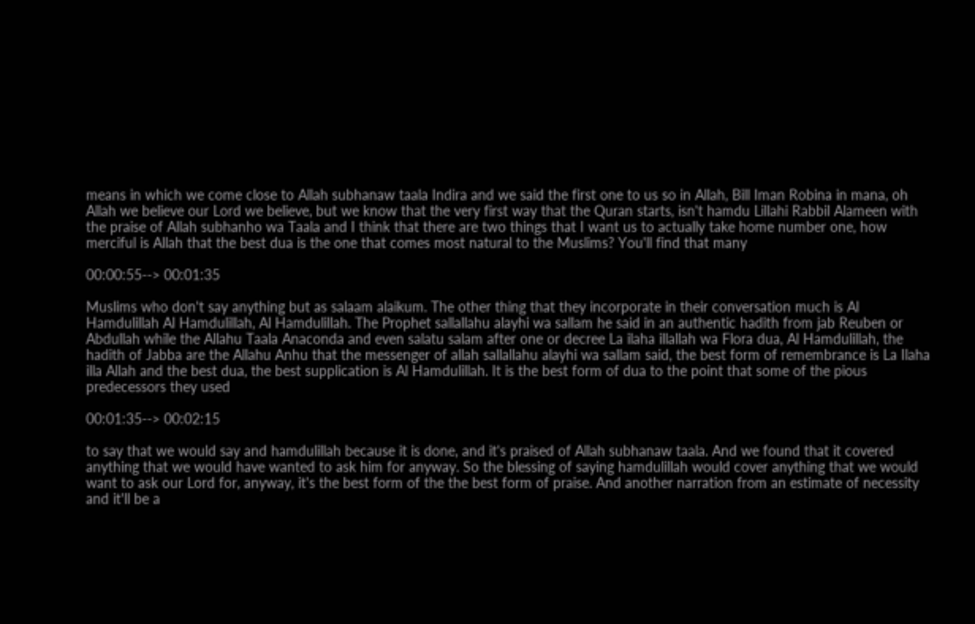means in which we come close to Allah subhanaw taala Indira and we said the first one to us so in Allah, Bill Iman Robina in mana, oh Allah we believe our Lord we believe, but we know that the very first way that the Quran starts, isn't hamdu Lillahi Rabbil Alameen with the praise of Allah subhanho wa Taala and I think that there are two things that I want us to actually take home number one, how merciful is Allah that the best dua is the one that comes most natural to the Muslims? You'll find that many

00:00:55--> 00:01:35

Muslims who don't say anything but as salaam alaikum. The other thing that they incorporate in their conversation much is Al Hamdulillah Al Hamdulillah, Al Hamdulillah. The Prophet sallallahu alayhi wa sallam he said in an authentic hadith from jab Reuben or Abdullah while the Allahu Taala Anaconda and even salatu salam after one or decree La ilaha illallah wa Flora dua, Al Hamdulillah, the hadith of Jabba are the Allahu Anhu that the messenger of allah sallallahu alayhi wa sallam said, the best form of remembrance is La Ilaha illa Allah and the best dua, the best supplication is Al Hamdulillah. It is the best form of dua to the point that some of the pious predecessors they used

00:01:35--> 00:02:15

to say that we would say and hamdulillah because it is done, and it's praised of Allah subhanaw taala. And we found that it covered anything that we would have wanted to ask him for anyway. So the blessing of saying hamdulillah would cover anything that we would want to ask our Lord for, anyway, it's the best form of the the best form of praise. And another narration from an estimate of necessity and it'll be a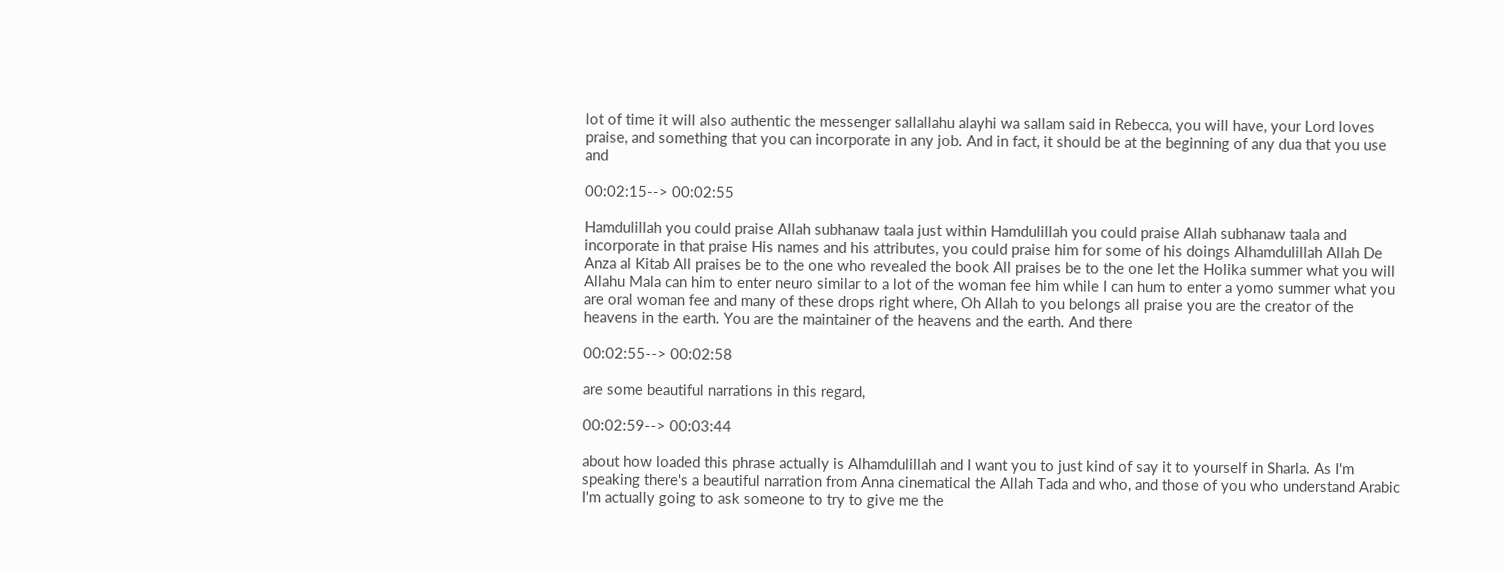lot of time it will also authentic the messenger sallallahu alayhi wa sallam said in Rebecca, you will have, your Lord loves praise, and something that you can incorporate in any job. And in fact, it should be at the beginning of any dua that you use and

00:02:15--> 00:02:55

Hamdulillah you could praise Allah subhanaw taala just within Hamdulillah you could praise Allah subhanaw taala and incorporate in that praise His names and his attributes, you could praise him for some of his doings Alhamdulillah Allah De Anza al Kitab All praises be to the one who revealed the book All praises be to the one let the Holika summer what you will Allahu Mala can him to enter neuro similar to a lot of the woman fee him while I can hum to enter a yomo summer what you are oral woman fee and many of these drops right where, Oh Allah to you belongs all praise you are the creator of the heavens in the earth. You are the maintainer of the heavens and the earth. And there

00:02:55--> 00:02:58

are some beautiful narrations in this regard,

00:02:59--> 00:03:44

about how loaded this phrase actually is Alhamdulillah and I want you to just kind of say it to yourself in Sharla. As I'm speaking there's a beautiful narration from Anna cinematical the Allah Tada and who, and those of you who understand Arabic I'm actually going to ask someone to try to give me the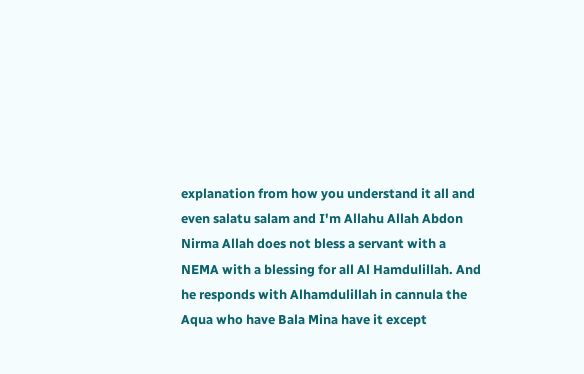explanation from how you understand it all and even salatu salam and I'm Allahu Allah Abdon Nirma Allah does not bless a servant with a NEMA with a blessing for all Al Hamdulillah. And he responds with Alhamdulillah in cannula the Aqua who have Bala Mina have it except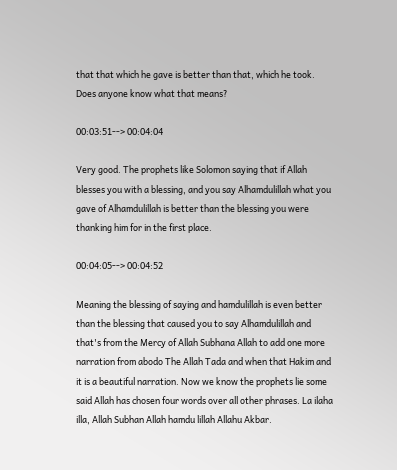that that which he gave is better than that, which he took. Does anyone know what that means?

00:03:51--> 00:04:04

Very good. The prophets like Solomon saying that if Allah blesses you with a blessing, and you say Alhamdulillah what you gave of Alhamdulillah is better than the blessing you were thanking him for in the first place.

00:04:05--> 00:04:52

Meaning the blessing of saying and hamdulillah is even better than the blessing that caused you to say Alhamdulillah and that's from the Mercy of Allah Subhana Allah to add one more narration from abodo The Allah Tada and when that Hakim and it is a beautiful narration. Now we know the prophets lie some said Allah has chosen four words over all other phrases. La ilaha illa, Allah Subhan Allah hamdu lillah Allahu Akbar.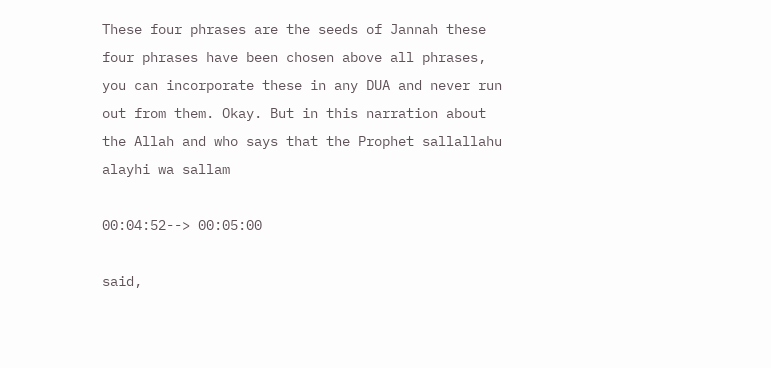These four phrases are the seeds of Jannah these four phrases have been chosen above all phrases, you can incorporate these in any DUA and never run out from them. Okay. But in this narration about the Allah and who says that the Prophet sallallahu alayhi wa sallam

00:04:52--> 00:05:00

said,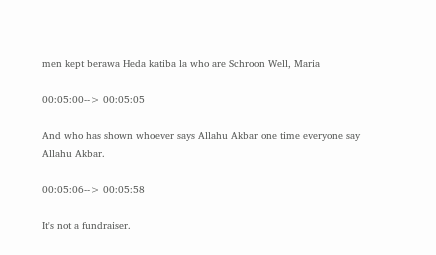men kept berawa Heda katiba la who are Schroon Well, Maria

00:05:00--> 00:05:05

And who has shown whoever says Allahu Akbar one time everyone say Allahu Akbar.

00:05:06--> 00:05:58

It's not a fundraiser.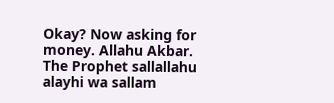Okay? Now asking for money. Allahu Akbar. The Prophet sallallahu alayhi wa sallam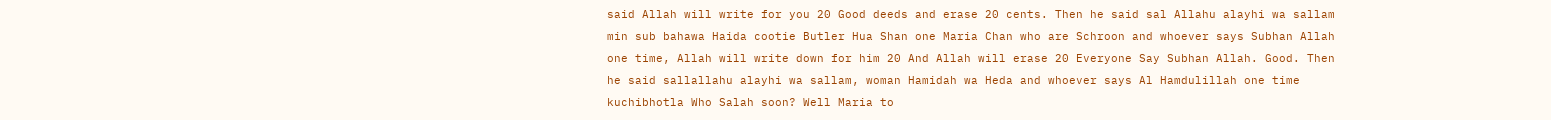said Allah will write for you 20 Good deeds and erase 20 cents. Then he said sal Allahu alayhi wa sallam min sub bahawa Haida cootie Butler Hua Shan one Maria Chan who are Schroon and whoever says Subhan Allah one time, Allah will write down for him 20 And Allah will erase 20 Everyone Say Subhan Allah. Good. Then he said sallallahu alayhi wa sallam, woman Hamidah wa Heda and whoever says Al Hamdulillah one time kuchibhotla Who Salah soon? Well Maria to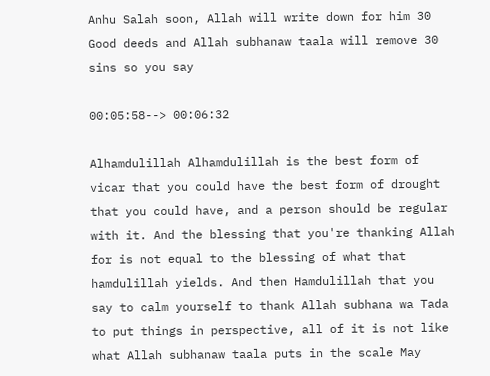Anhu Salah soon, Allah will write down for him 30 Good deeds and Allah subhanaw taala will remove 30 sins so you say

00:05:58--> 00:06:32

Alhamdulillah Alhamdulillah is the best form of vicar that you could have the best form of drought that you could have, and a person should be regular with it. And the blessing that you're thanking Allah for is not equal to the blessing of what that hamdulillah yields. And then Hamdulillah that you say to calm yourself to thank Allah subhana wa Tada to put things in perspective, all of it is not like what Allah subhanaw taala puts in the scale May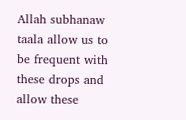Allah subhanaw taala allow us to be frequent with these drops and allow these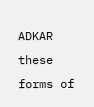ADKAR these forms of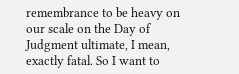remembrance to be heavy on our scale on the Day of Judgment ultimate, I mean, exactly fatal. So I want to